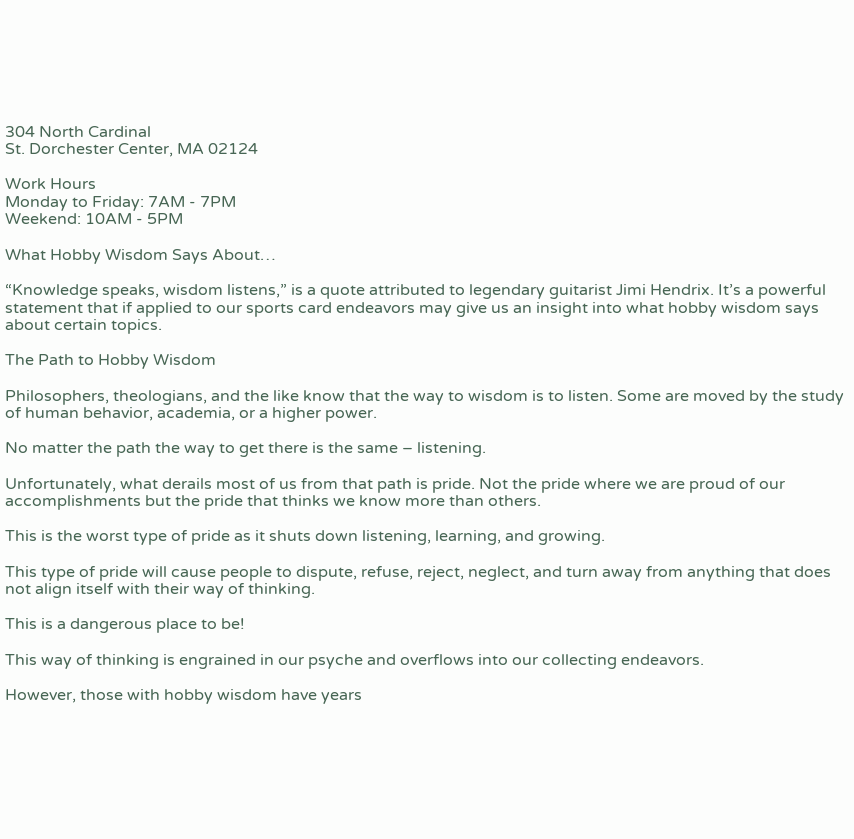304 North Cardinal
St. Dorchester Center, MA 02124

Work Hours
Monday to Friday: 7AM - 7PM
Weekend: 10AM - 5PM

What Hobby Wisdom Says About…

“Knowledge speaks, wisdom listens,” is a quote attributed to legendary guitarist Jimi Hendrix. It’s a powerful statement that if applied to our sports card endeavors may give us an insight into what hobby wisdom says about certain topics.

The Path to Hobby Wisdom

Philosophers, theologians, and the like know that the way to wisdom is to listen. Some are moved by the study of human behavior, academia, or a higher power.

No matter the path the way to get there is the same – listening.

Unfortunately, what derails most of us from that path is pride. Not the pride where we are proud of our accomplishments but the pride that thinks we know more than others.

This is the worst type of pride as it shuts down listening, learning, and growing.

This type of pride will cause people to dispute, refuse, reject, neglect, and turn away from anything that does not align itself with their way of thinking.

This is a dangerous place to be!

This way of thinking is engrained in our psyche and overflows into our collecting endeavors.

However, those with hobby wisdom have years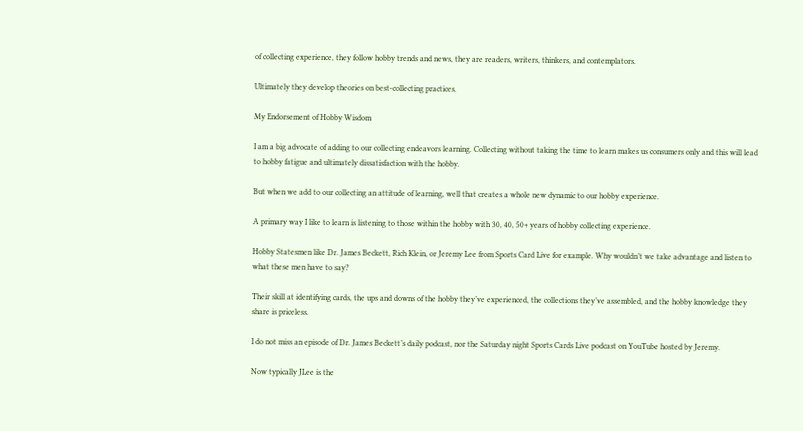of collecting experience, they follow hobby trends and news, they are readers, writers, thinkers, and contemplators.

Ultimately they develop theories on best-collecting practices.

My Endorsement of Hobby Wisdom

I am a big advocate of adding to our collecting endeavors learning. Collecting without taking the time to learn makes us consumers only and this will lead to hobby fatigue and ultimately dissatisfaction with the hobby.

But when we add to our collecting an attitude of learning, well that creates a whole new dynamic to our hobby experience.

A primary way I like to learn is listening to those within the hobby with 30, 40, 50+ years of hobby collecting experience.

Hobby Statesmen like Dr. James Beckett, Rich Klein, or Jeremy Lee from Sports Card Live for example. Why wouldn’t we take advantage and listen to what these men have to say?

Their skill at identifying cards, the ups and downs of the hobby they’ve experienced, the collections they’ve assembled, and the hobby knowledge they share is priceless.

I do not miss an episode of Dr. James Beckett’s daily podcast, nor the Saturday night Sports Cards Live podcast on YouTube hosted by Jeremy.

Now typically JLee is the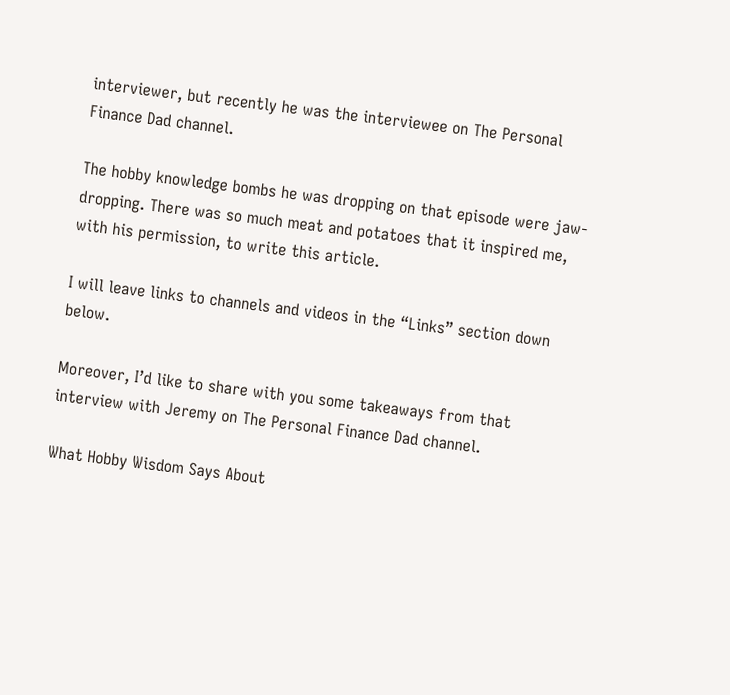interviewer, but recently he was the interviewee on The Personal Finance Dad channel.

The hobby knowledge bombs he was dropping on that episode were jaw-dropping. There was so much meat and potatoes that it inspired me, with his permission, to write this article.

I will leave links to channels and videos in the “Links” section down below.

Moreover, I’d like to share with you some takeaways from that interview with Jeremy on The Personal Finance Dad channel.

What Hobby Wisdom Says About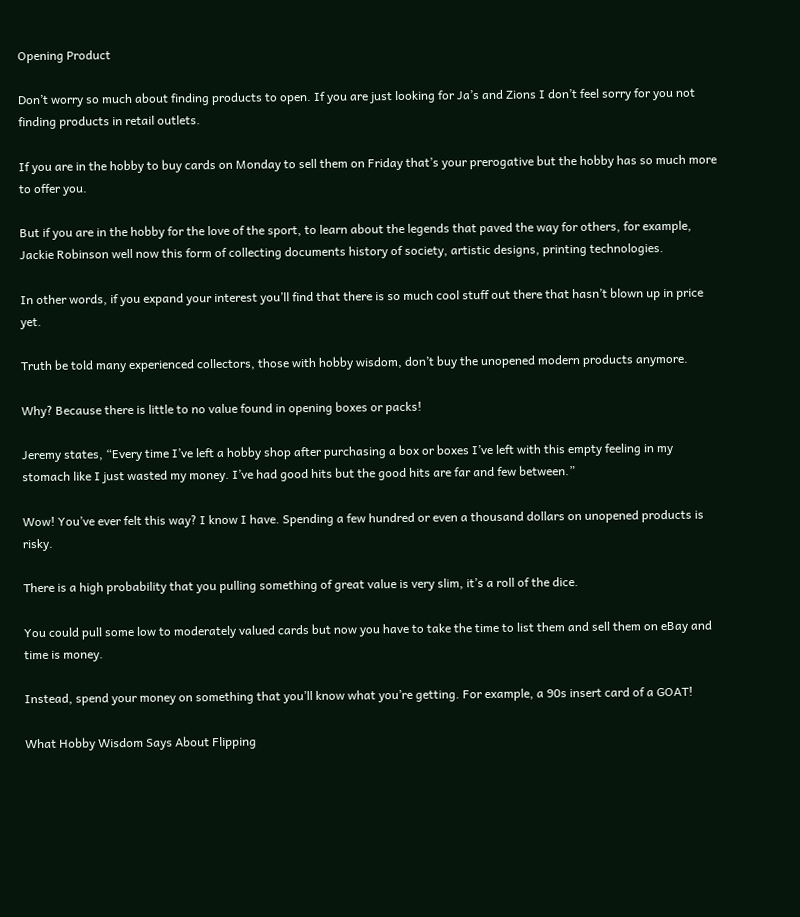Opening Product

Don’t worry so much about finding products to open. If you are just looking for Ja’s and Zions I don’t feel sorry for you not finding products in retail outlets.

If you are in the hobby to buy cards on Monday to sell them on Friday that’s your prerogative but the hobby has so much more to offer you.

But if you are in the hobby for the love of the sport, to learn about the legends that paved the way for others, for example, Jackie Robinson well now this form of collecting documents history of society, artistic designs, printing technologies.

In other words, if you expand your interest you’ll find that there is so much cool stuff out there that hasn’t blown up in price yet.

Truth be told many experienced collectors, those with hobby wisdom, don’t buy the unopened modern products anymore.

Why? Because there is little to no value found in opening boxes or packs!

Jeremy states, “Every time I’ve left a hobby shop after purchasing a box or boxes I’ve left with this empty feeling in my stomach like I just wasted my money. I’ve had good hits but the good hits are far and few between.”

Wow! You’ve ever felt this way? I know I have. Spending a few hundred or even a thousand dollars on unopened products is risky.

There is a high probability that you pulling something of great value is very slim, it’s a roll of the dice.

You could pull some low to moderately valued cards but now you have to take the time to list them and sell them on eBay and time is money.

Instead, spend your money on something that you’ll know what you’re getting. For example, a 90s insert card of a GOAT!

What Hobby Wisdom Says About Flipping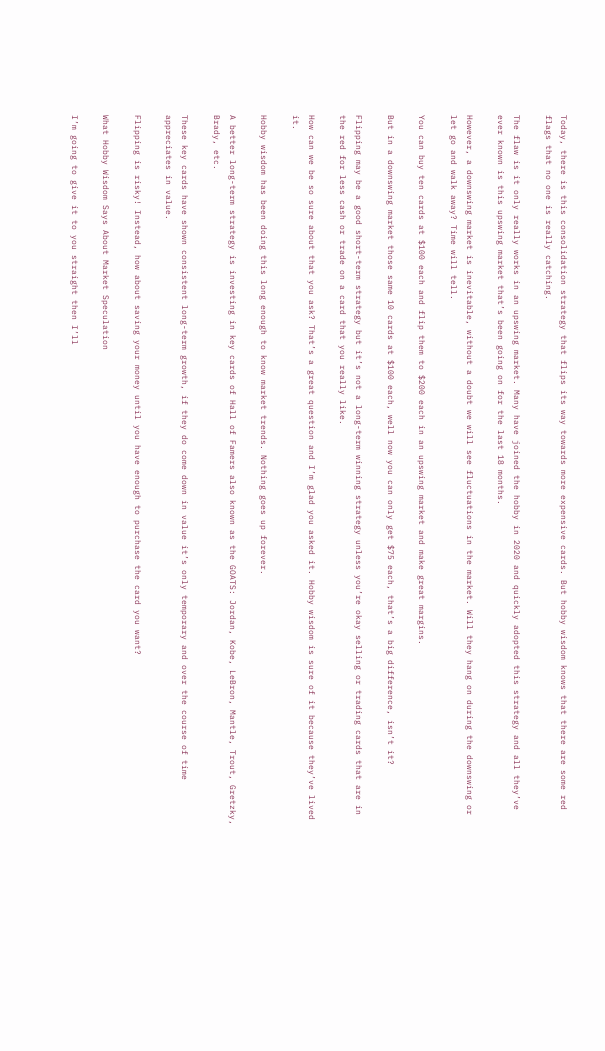Today, there is this consolidation strategy that flips its way towards more expensive cards. But hobby wisdom knows that there are some red flags that no one is really catching.

The flaw is it only really works in an upswing market. Many have joined the hobby in 2020 and quickly adopted this strategy and all they’ve ever known is this upswing market that’s been going on for the last 18 months.

However, a downswing market is inevitable, without a doubt we will see fluctuations in the market. Will they hang on during the downswing or let go and walk away? Time will tell.

You can buy ten cards at $100 each and flip them to $200 each in an upswing market and make great margins.

But in a downswing market those same 10 cards at $100 each, well now you can only get $75 each, that’s a big difference, isn’t it?

Flipping may be a good short-term strategy but it’s not a long-term winning strategy unless you’re okay selling or trading cards that are in the red for less cash or trade on a card that you really like.

How can we be so sure about that you ask? That’s a great question and I’m glad you asked it. Hobby wisdom is sure of it because they’ve lived it.

Hobby wisdom has been doing this long enough to know market trends. Nothing goes up forever.

A better long-term strategy is investing in key cards of Hall of Famers also known as the GOATS: Jordan, Kobe, LeBron, Mantle, Trout, Gretzky, Brady, etc.

These key cards have shown consistent long-term growth, if they do come down in value it’s only temporary and over the course of time appreciates in value.

Flipping is risky! Instead, how about saving your money until you have enough to purchase the card you want?

What Hobby Wisdom Says About Market Speculation

I’m going to give it to you straight then I’ll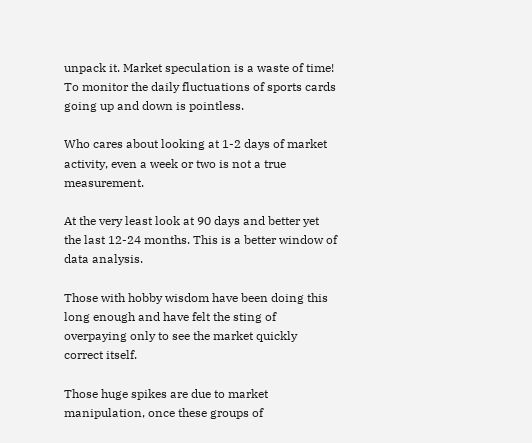unpack it. Market speculation is a waste of time! To monitor the daily fluctuations of sports cards going up and down is pointless.

Who cares about looking at 1-2 days of market activity, even a week or two is not a true measurement.

At the very least look at 90 days and better yet the last 12-24 months. This is a better window of data analysis.

Those with hobby wisdom have been doing this long enough and have felt the sting of overpaying only to see the market quickly correct itself.

Those huge spikes are due to market manipulation, once these groups of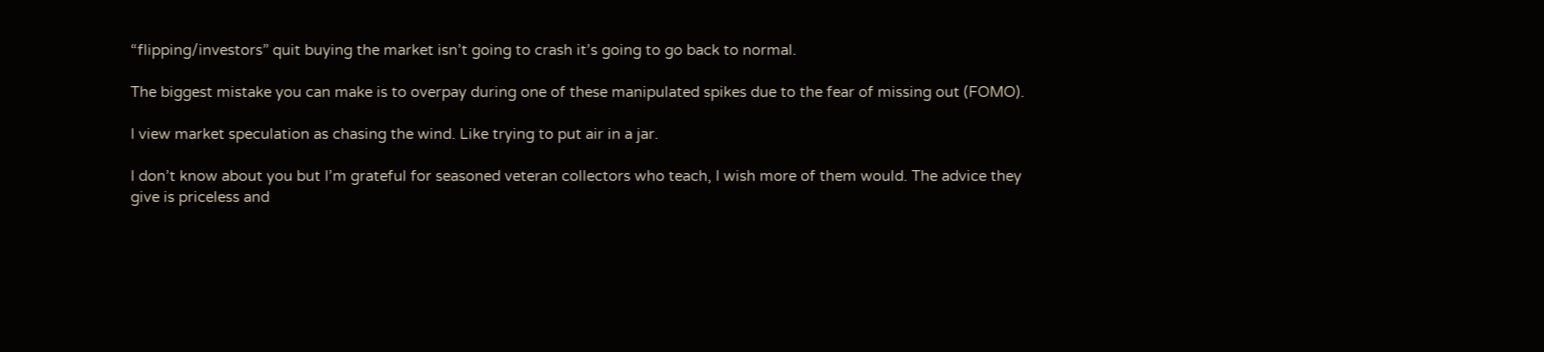“flipping/investors” quit buying the market isn’t going to crash it’s going to go back to normal.

The biggest mistake you can make is to overpay during one of these manipulated spikes due to the fear of missing out (FOMO).

I view market speculation as chasing the wind. Like trying to put air in a jar.

I don’t know about you but I’m grateful for seasoned veteran collectors who teach, I wish more of them would. The advice they give is priceless and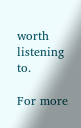worth listening to.

For more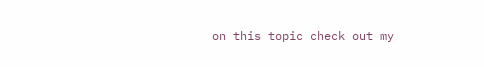on this topic check out my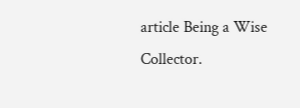article Being a Wise Collector.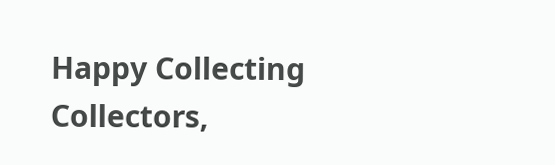Happy Collecting Collectors,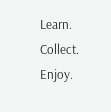Learn. Collect. Enjoy.